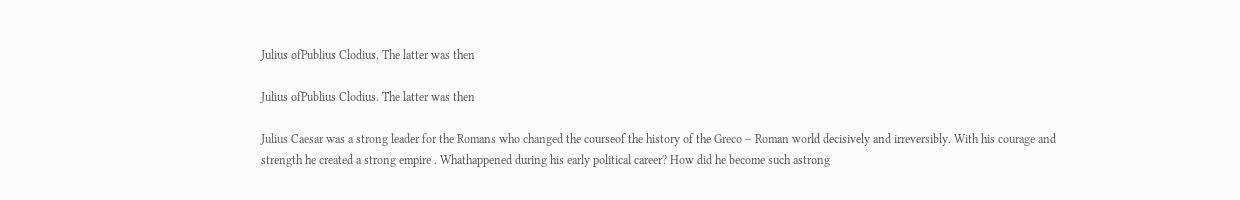Julius ofPublius Clodius. The latter was then

Julius ofPublius Clodius. The latter was then

Julius Caesar was a strong leader for the Romans who changed the courseof the history of the Greco – Roman world decisively and irreversibly. With his courage and strength he created a strong empire . Whathappened during his early political career? How did he become such astrong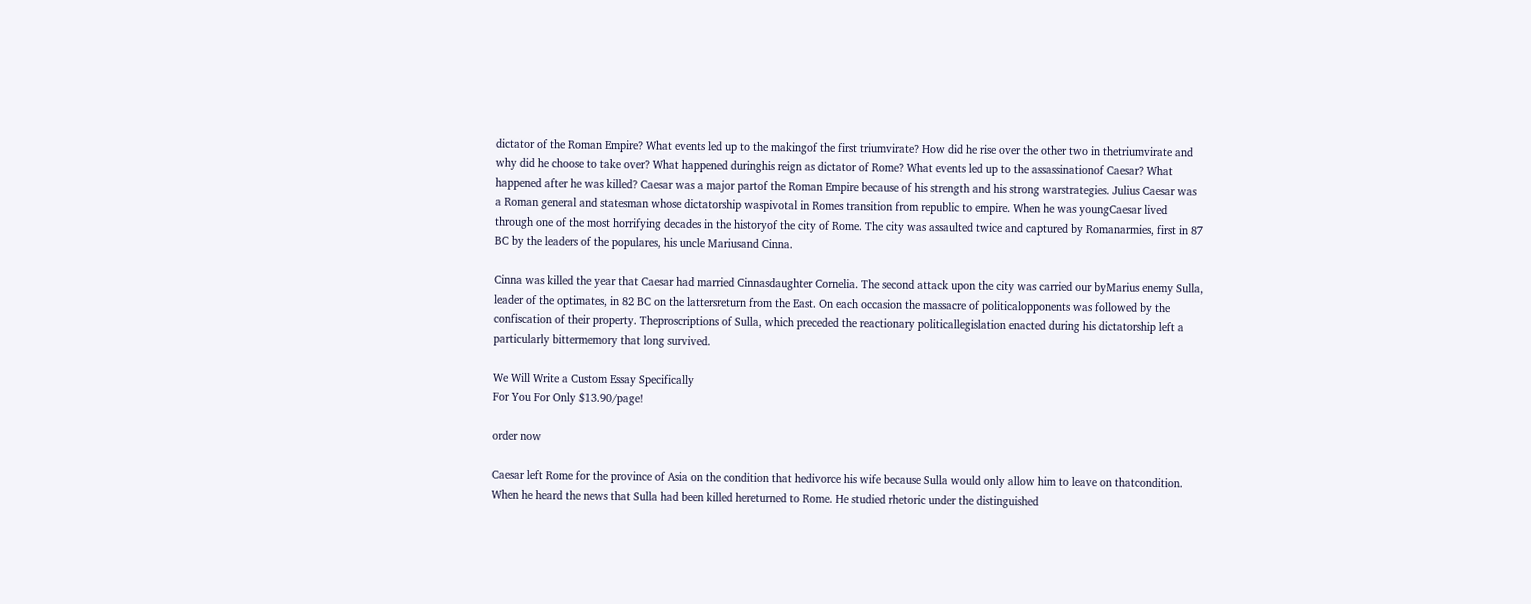dictator of the Roman Empire? What events led up to the makingof the first triumvirate? How did he rise over the other two in thetriumvirate and why did he choose to take over? What happened duringhis reign as dictator of Rome? What events led up to the assassinationof Caesar? What happened after he was killed? Caesar was a major partof the Roman Empire because of his strength and his strong warstrategies. Julius Caesar was a Roman general and statesman whose dictatorship waspivotal in Romes transition from republic to empire. When he was youngCaesar lived through one of the most horrifying decades in the historyof the city of Rome. The city was assaulted twice and captured by Romanarmies, first in 87 BC by the leaders of the populares, his uncle Mariusand Cinna.

Cinna was killed the year that Caesar had married Cinnasdaughter Cornelia. The second attack upon the city was carried our byMarius enemy Sulla, leader of the optimates, in 82 BC on the lattersreturn from the East. On each occasion the massacre of politicalopponents was followed by the confiscation of their property. Theproscriptions of Sulla, which preceded the reactionary politicallegislation enacted during his dictatorship left a particularly bittermemory that long survived.

We Will Write a Custom Essay Specifically
For You For Only $13.90/page!

order now

Caesar left Rome for the province of Asia on the condition that hedivorce his wife because Sulla would only allow him to leave on thatcondition. When he heard the news that Sulla had been killed hereturned to Rome. He studied rhetoric under the distinguished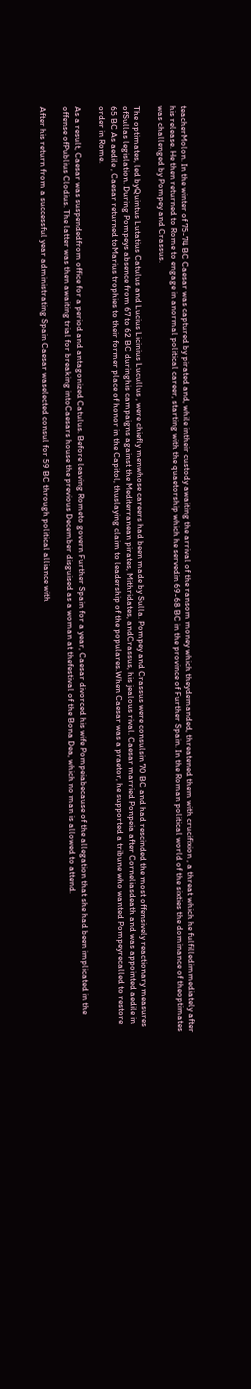teacherMolon. In the winter of 75-74 BC Caesar was captured by pirated and, while intheir custody awaiting the arrival of the ransom money which theydemanded, threatened them with crucifixion , a threat which he fulfilledimmediately after his release. He then returned to Rome to engage in anormal political career, starting with the quaetorship which he servedin 69-68 BC in the province of Further Spain. In the Roman political world of the sixties the dominance of theoptimates was challenged by Pompey and Crassus.

The optimates, led byQuintus Lutatius Catulus and Lucius Licinius Lucullus , were chiefly menwhose careers had been made by Sulla. Pompey and Crassus were consulsin 70 BC and had rescinded the most offensively reactionary measures ofSullas legislation. During Pompeys absence from 67 to 62 BC duringhis campaigns against the Mediterranean pirates, Mithridates, andCrassus, his jealous rival. Caesar married Ponpeia after Corneliasdeath and was appointed aedile in 65 BC As aedile , Caesar returned toMarius trophies to their former place of honor in the Capitol, thuslaying claim to leadership of the populares.When Caesar was a praetor, he supported a tribune who wanted Pompeyrecalled to restore order in Rome.

As a result, Caesar was suspendedfrom office for a period and antagonized Catulus. Before leaving Rometo govern Further Spain for a year, Caesar divorced his wife Pompeiabecause of the allegation that she had been implicated in the offense ofPublius Clodius. The latter was then awaiting trial for breaking intoCaesars house the previous December disguised as a woman at thefestival of the Bona Dea, which no man is allowed to attend.

After his return from a successful year administrating Spain Caesar waselected consul for 59 BC through political alliance with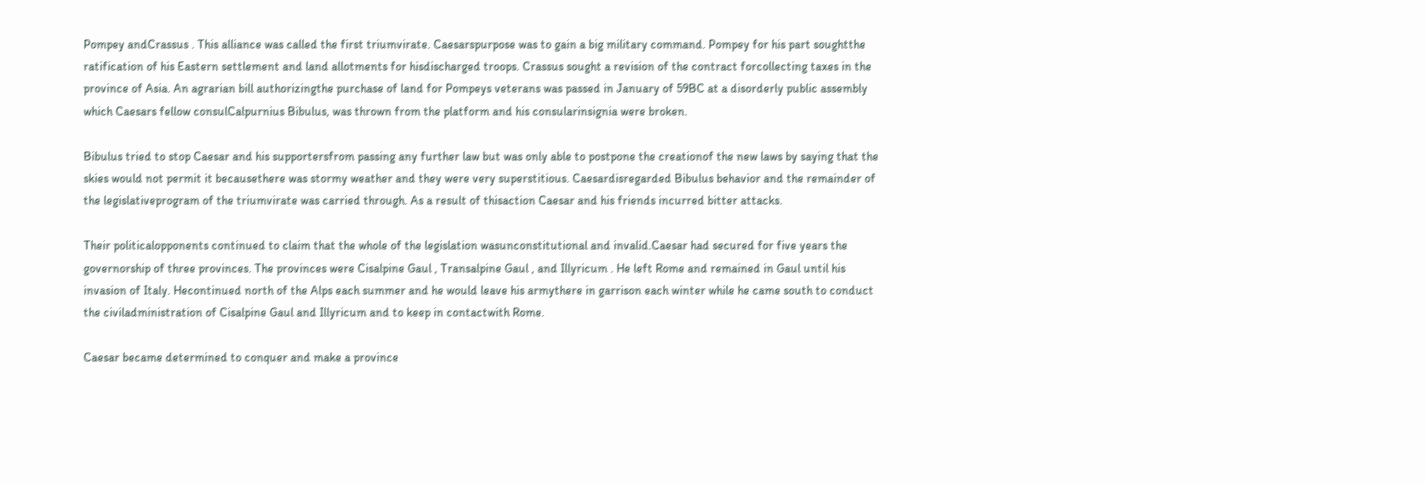Pompey andCrassus . This alliance was called the first triumvirate. Caesarspurpose was to gain a big military command. Pompey for his part soughtthe ratification of his Eastern settlement and land allotments for hisdischarged troops. Crassus sought a revision of the contract forcollecting taxes in the province of Asia. An agrarian bill authorizingthe purchase of land for Pompeys veterans was passed in January of 59BC at a disorderly public assembly which Caesars fellow consulCalpurnius Bibulus, was thrown from the platform and his consularinsignia were broken.

Bibulus tried to stop Caesar and his supportersfrom passing any further law but was only able to postpone the creationof the new laws by saying that the skies would not permit it becausethere was stormy weather and they were very superstitious. Caesardisregarded Bibulus behavior and the remainder of the legislativeprogram of the triumvirate was carried through. As a result of thisaction Caesar and his friends incurred bitter attacks.

Their politicalopponents continued to claim that the whole of the legislation wasunconstitutional and invalid.Caesar had secured for five years the governorship of three provinces. The provinces were Cisalpine Gaul , Transalpine Gaul , and Illyricum . He left Rome and remained in Gaul until his invasion of Italy. Hecontinued north of the Alps each summer and he would leave his armythere in garrison each winter while he came south to conduct the civiladministration of Cisalpine Gaul and Illyricum and to keep in contactwith Rome.

Caesar became determined to conquer and make a province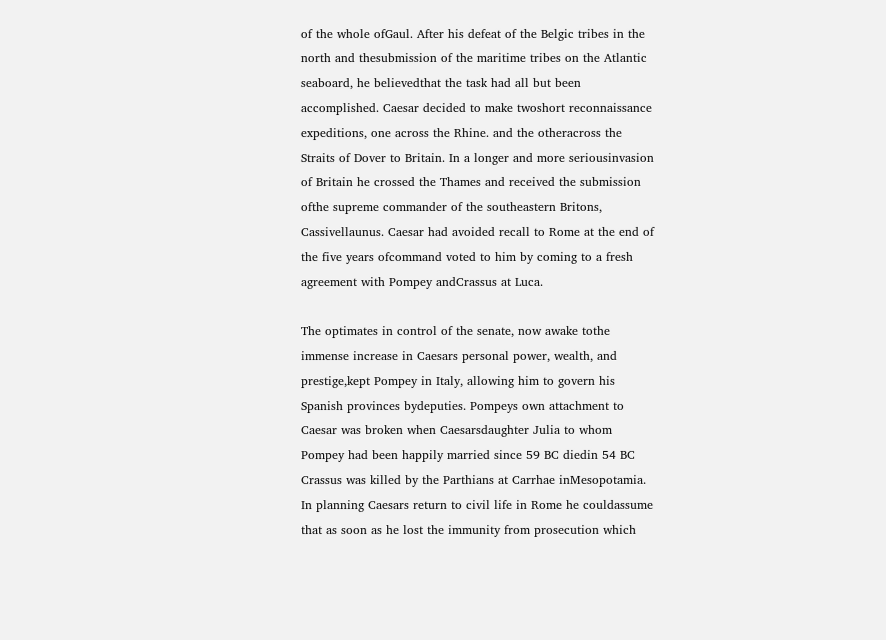of the whole ofGaul. After his defeat of the Belgic tribes in the north and thesubmission of the maritime tribes on the Atlantic seaboard, he believedthat the task had all but been accomplished. Caesar decided to make twoshort reconnaissance expeditions, one across the Rhine. and the otheracross the Straits of Dover to Britain. In a longer and more seriousinvasion of Britain he crossed the Thames and received the submission ofthe supreme commander of the southeastern Britons, Cassivellaunus. Caesar had avoided recall to Rome at the end of the five years ofcommand voted to him by coming to a fresh agreement with Pompey andCrassus at Luca.

The optimates in control of the senate, now awake tothe immense increase in Caesars personal power, wealth, and prestige,kept Pompey in Italy, allowing him to govern his Spanish provinces bydeputies. Pompeys own attachment to Caesar was broken when Caesarsdaughter Julia to whom Pompey had been happily married since 59 BC diedin 54 BC Crassus was killed by the Parthians at Carrhae inMesopotamia. In planning Caesars return to civil life in Rome he couldassume that as soon as he lost the immunity from prosecution which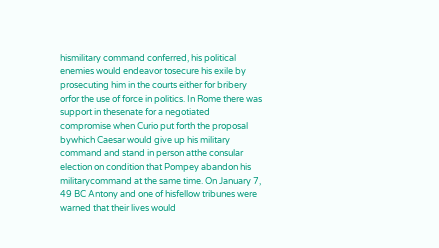hismilitary command conferred, his political enemies would endeavor tosecure his exile by prosecuting him in the courts either for bribery orfor the use of force in politics. In Rome there was support in thesenate for a negotiated compromise when Curio put forth the proposal bywhich Caesar would give up his military command and stand in person atthe consular election on condition that Pompey abandon his militarycommand at the same time. On January 7, 49 BC Antony and one of hisfellow tribunes were warned that their lives would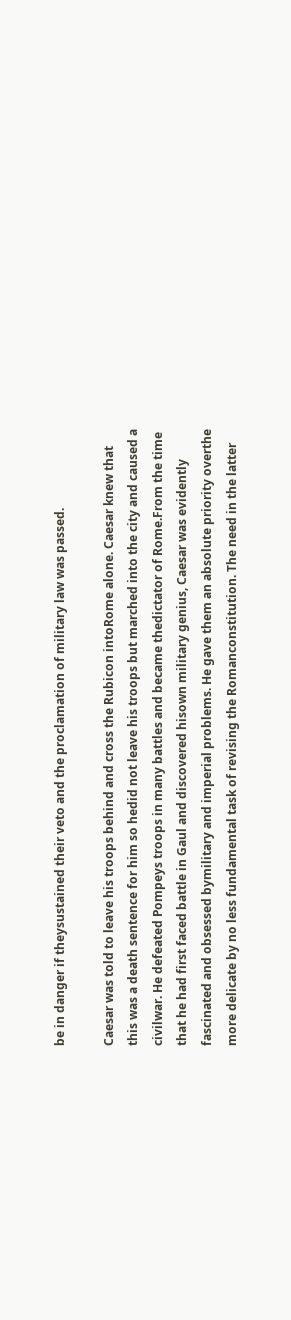be in danger if theysustained their veto and the proclamation of military law was passed.

Caesar was told to leave his troops behind and cross the Rubicon intoRome alone. Caesar knew that this was a death sentence for him so hedid not leave his troops but marched into the city and caused a civilwar. He defeated Pompeys troops in many battles and became thedictator of Rome.From the time that he had first faced battle in Gaul and discovered hisown military genius, Caesar was evidently fascinated and obsessed bymilitary and imperial problems. He gave them an absolute priority overthe more delicate by no less fundamental task of revising the Romanconstitution. The need in the latter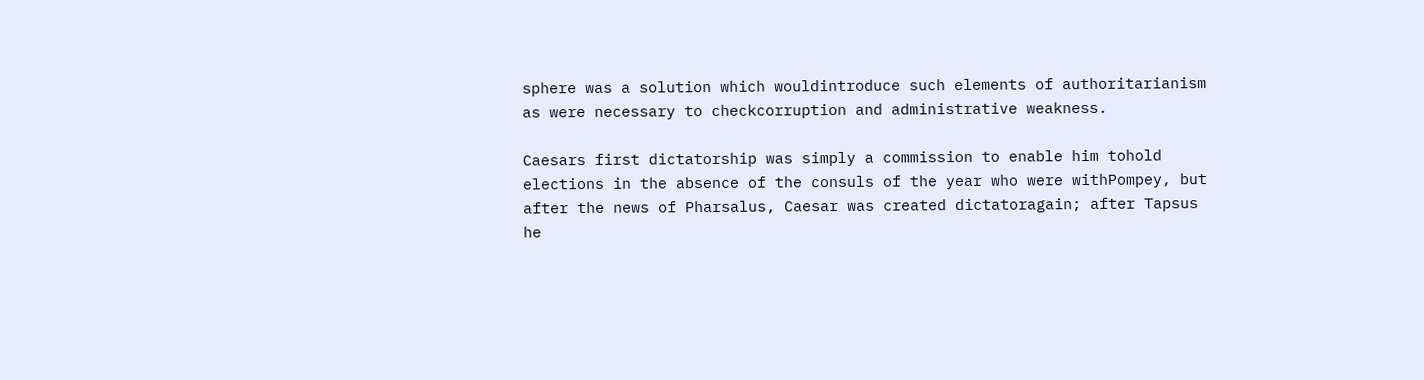sphere was a solution which wouldintroduce such elements of authoritarianism as were necessary to checkcorruption and administrative weakness.

Caesars first dictatorship was simply a commission to enable him tohold elections in the absence of the consuls of the year who were withPompey, but after the news of Pharsalus, Caesar was created dictatoragain; after Tapsus he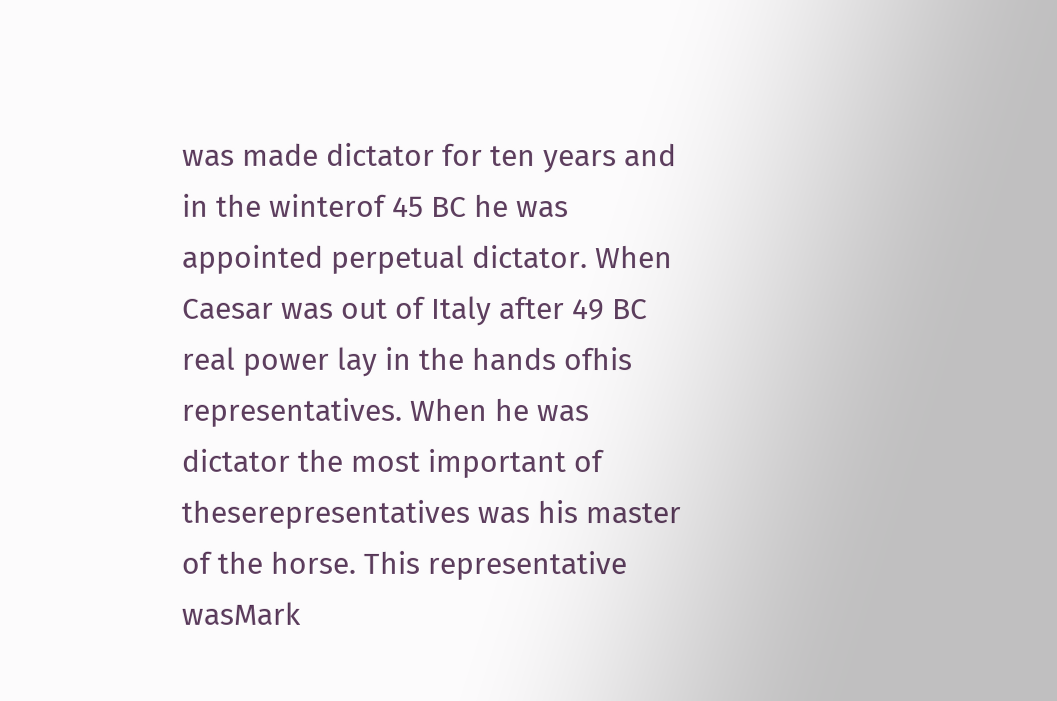was made dictator for ten years and in the winterof 45 BC he was appointed perpetual dictator. When Caesar was out of Italy after 49 BC real power lay in the hands ofhis representatives. When he was dictator the most important of theserepresentatives was his master of the horse. This representative wasMark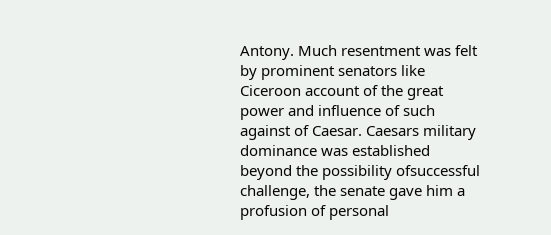Antony. Much resentment was felt by prominent senators like Ciceroon account of the great power and influence of such against of Caesar. Caesars military dominance was established beyond the possibility ofsuccessful challenge, the senate gave him a profusion of personal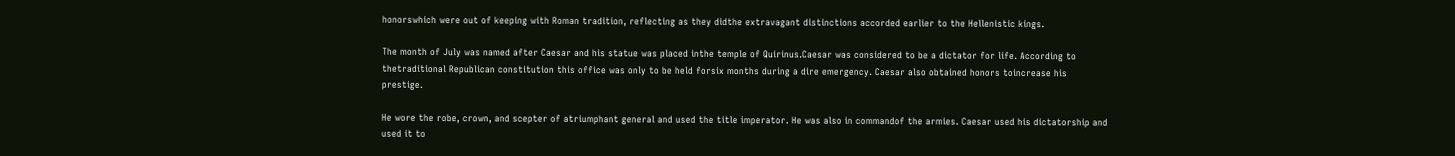honorswhich were out of keeping with Roman tradition, reflecting as they didthe extravagant distinctions accorded earlier to the Hellenistic kings.

The month of July was named after Caesar and his statue was placed inthe temple of Quirinus.Caesar was considered to be a dictator for life. According to thetraditional Republican constitution this office was only to be held forsix months during a dire emergency. Caesar also obtained honors toincrease his prestige.

He wore the robe, crown, and scepter of atriumphant general and used the title imperator. He was also in commandof the armies. Caesar used his dictatorship and used it to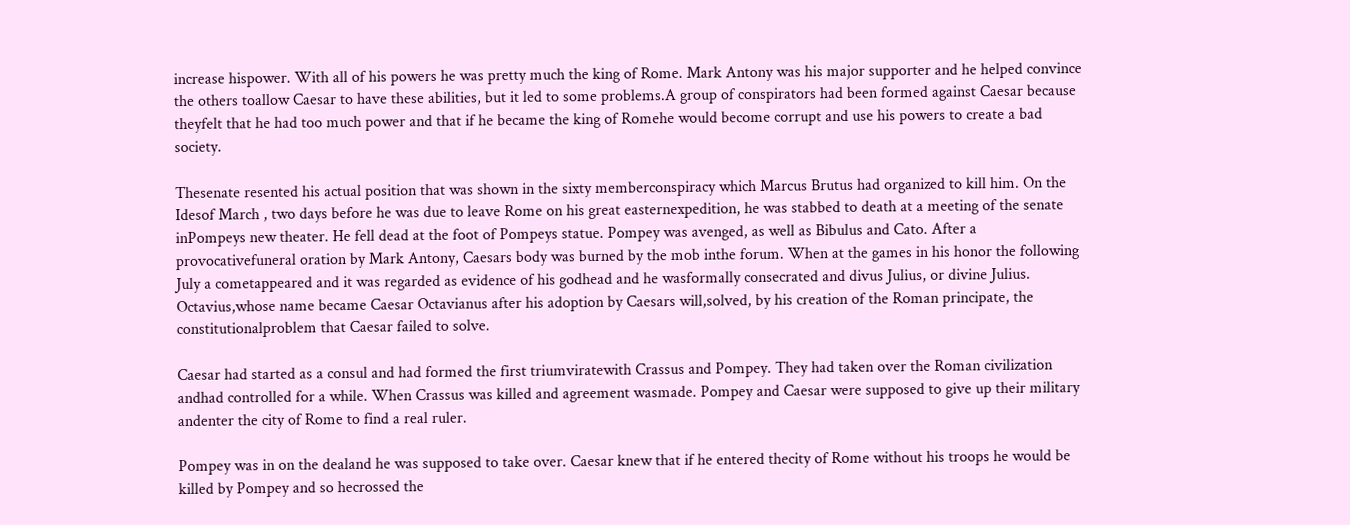increase hispower. With all of his powers he was pretty much the king of Rome. Mark Antony was his major supporter and he helped convince the others toallow Caesar to have these abilities, but it led to some problems.A group of conspirators had been formed against Caesar because theyfelt that he had too much power and that if he became the king of Romehe would become corrupt and use his powers to create a bad society.

Thesenate resented his actual position that was shown in the sixty memberconspiracy which Marcus Brutus had organized to kill him. On the Idesof March , two days before he was due to leave Rome on his great easternexpedition, he was stabbed to death at a meeting of the senate inPompeys new theater. He fell dead at the foot of Pompeys statue. Pompey was avenged, as well as Bibulus and Cato. After a provocativefuneral oration by Mark Antony, Caesars body was burned by the mob inthe forum. When at the games in his honor the following July a cometappeared and it was regarded as evidence of his godhead and he wasformally consecrated and divus Julius, or divine Julius. Octavius,whose name became Caesar Octavianus after his adoption by Caesars will,solved, by his creation of the Roman principate, the constitutionalproblem that Caesar failed to solve.

Caesar had started as a consul and had formed the first triumviratewith Crassus and Pompey. They had taken over the Roman civilization andhad controlled for a while. When Crassus was killed and agreement wasmade. Pompey and Caesar were supposed to give up their military andenter the city of Rome to find a real ruler.

Pompey was in on the dealand he was supposed to take over. Caesar knew that if he entered thecity of Rome without his troops he would be killed by Pompey and so hecrossed the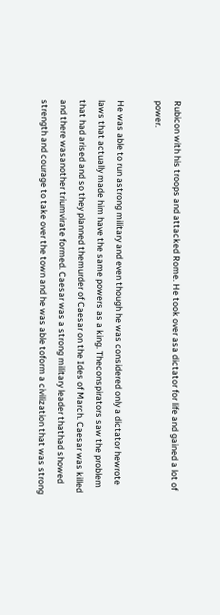Rubicon with his troops and attacked Rome. He took over asa dictator for life and gained a lot of power.

He was able to run astrong military and even though he was considered only a dictator hewrote laws that actually made him have the same powers as a king. Theconspirators saw the problem that had arised and so they planned themurder of Caesar on the Ides of March. Caesar was killed and there wasanother triumvirate formed. Caesar was a strong military leader thathad showed strength and courage to take over the town and he was able toform a civilization that was strong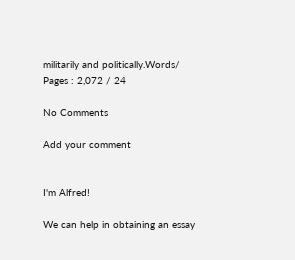militarily and politically.Words/ Pages : 2,072 / 24

No Comments

Add your comment


I'm Alfred!

We can help in obtaining an essay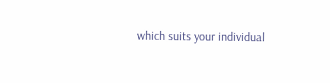which suits your individual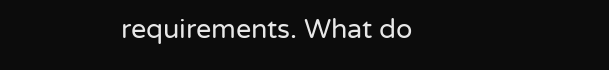requirements. What do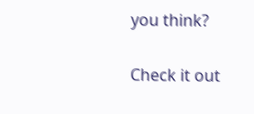you think?

Check it out